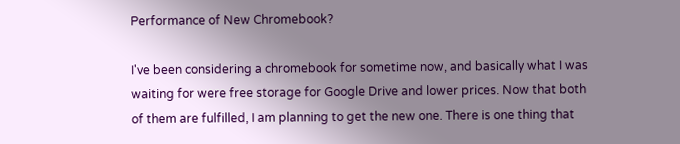Performance of New Chromebook?

I've been considering a chromebook for sometime now, and basically what I was waiting for were free storage for Google Drive and lower prices. Now that both of them are fulfilled, I am planning to get the new one. There is one thing that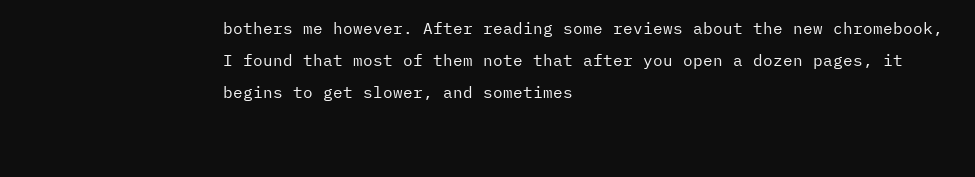bothers me however. After reading some reviews about the new chromebook, I found that most of them note that after you open a dozen pages, it begins to get slower, and sometimes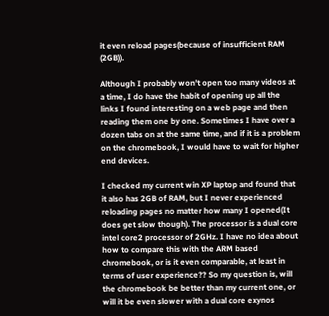it even reload pages(because of insufficient RAM (2GB)).

Although I probably won't open too many videos at a time, I do have the habit of opening up all the links I found interesting on a web page and then reading them one by one. Sometimes I have over a dozen tabs on at the same time, and if it is a problem on the chromebook, I would have to wait for higher end devices.

I checked my current win XP laptop and found that it also has 2GB of RAM, but I never experienced reloading pages no matter how many I opened(It does get slow though). The processor is a dual core intel core2 processor of 2GHz. I have no idea about how to compare this with the ARM based chromebook, or is it even comparable, at least in terms of user experience?? So my question is, will the chromebook be better than my current one, or will it be even slower with a dual core exynos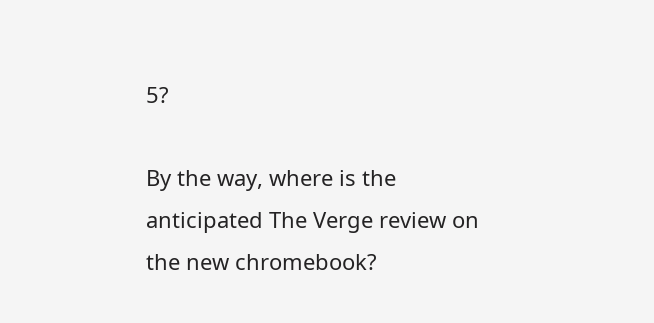5?

By the way, where is the anticipated The Verge review on the new chromebook?